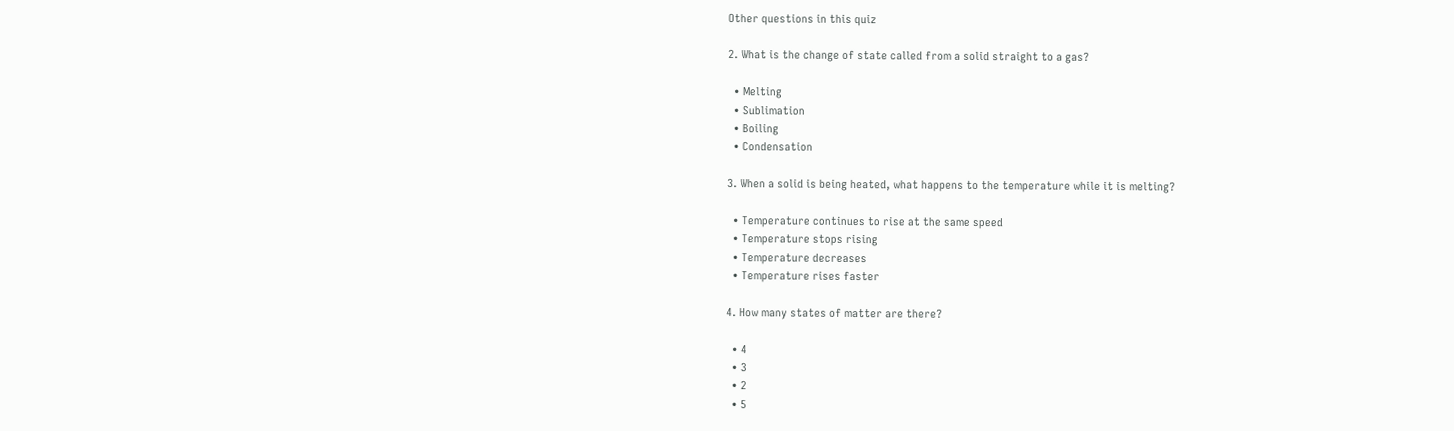Other questions in this quiz

2. What is the change of state called from a solid straight to a gas?

  • Melting
  • Sublimation
  • Boiling
  • Condensation

3. When a solid is being heated, what happens to the temperature while it is melting?

  • Temperature continues to rise at the same speed
  • Temperature stops rising
  • Temperature decreases
  • Temperature rises faster

4. How many states of matter are there?

  • 4
  • 3
  • 2
  • 5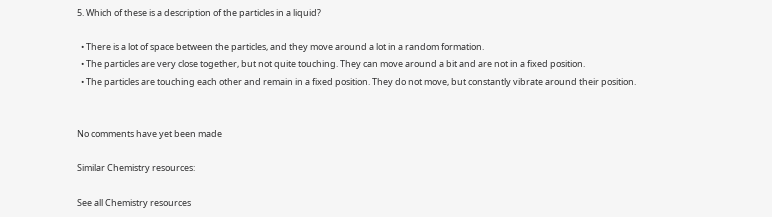5. Which of these is a description of the particles in a liquid?

  • There is a lot of space between the particles, and they move around a lot in a random formation.
  • The particles are very close together, but not quite touching. They can move around a bit and are not in a fixed position.
  • The particles are touching each other and remain in a fixed position. They do not move, but constantly vibrate around their position.


No comments have yet been made

Similar Chemistry resources:

See all Chemistry resources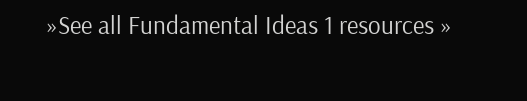»See all Fundamental Ideas 1 resources »